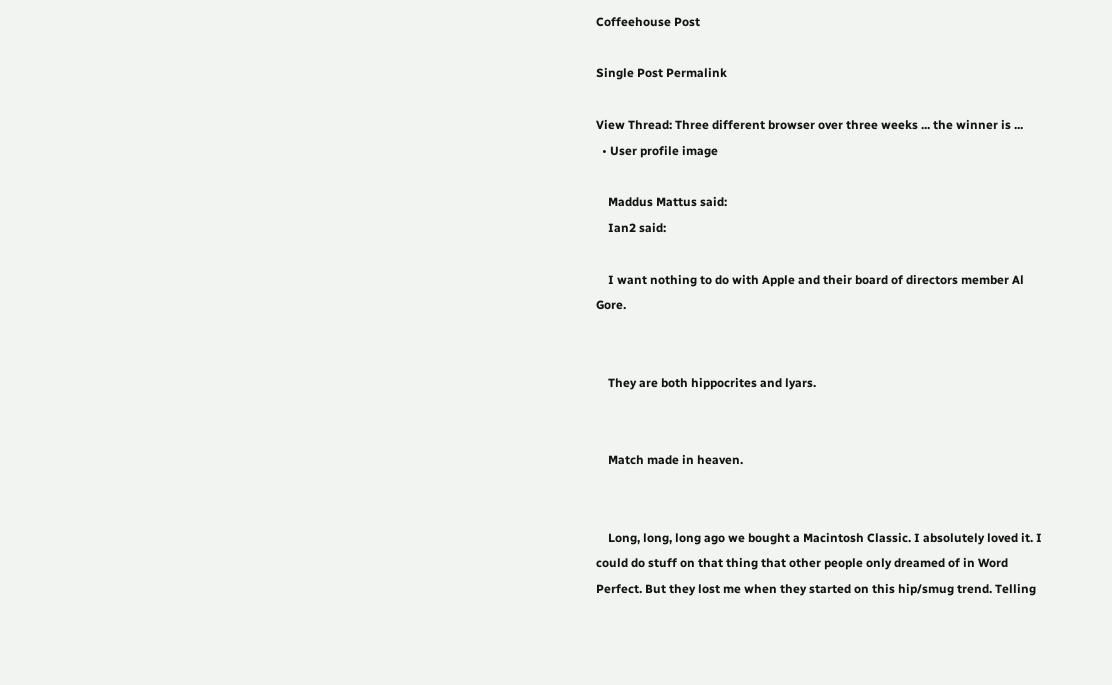Coffeehouse Post

Single Post Permalink

View Thread: Three different browser over three weeks ... the winner is ...
  • User profile image

    Maddus Mattus said:
    Ian2 said:

    I want nothing to do with Apple and their board of directors member Al Gore.


    They are both hippocrites and lyars.


    Match made in heaven.


    Long, long, long ago we bought a Macintosh Classic. I absolutely loved it. I could do stuff on that thing that other people only dreamed of in Word Perfect. But they lost me when they started on this hip/smug trend. Telling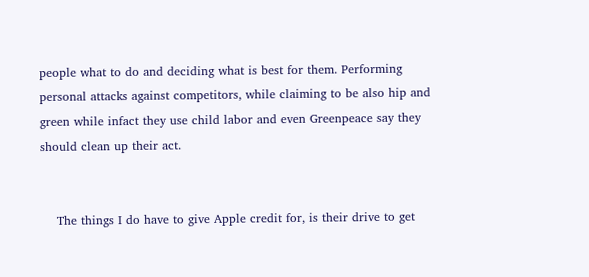people what to do and deciding what is best for them. Performing personal attacks against competitors, while claiming to be also hip and green while infact they use child labor and even Greenpeace say they should clean up their act.


    The things I do have to give Apple credit for, is their drive to get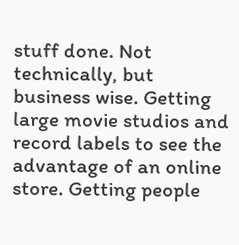stuff done. Not technically, but business wise. Getting large movie studios and record labels to see the advantage of an online store. Getting people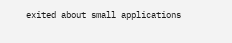exited about small applications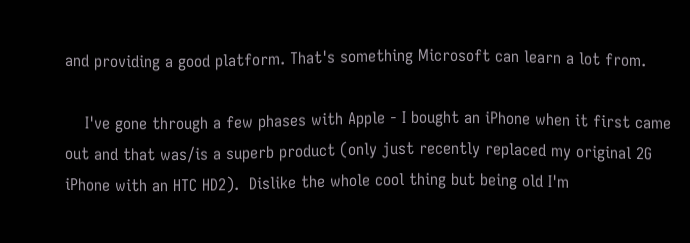and providing a good platform. That's something Microsoft can learn a lot from.

    I've gone through a few phases with Apple - I bought an iPhone when it first came out and that was/is a superb product (only just recently replaced my original 2G iPhone with an HTC HD2).  Dislike the whole cool thing but being old I'm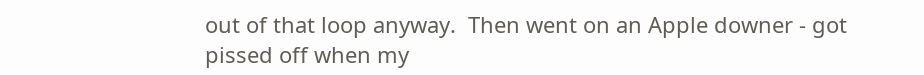out of that loop anyway.  Then went on an Apple downer - got pissed off when my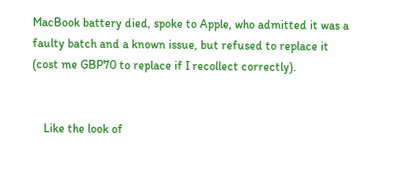MacBook battery died, spoke to Apple, who admitted it was a faulty batch and a known issue, but refused to replace it (cost me GBP70 to replace if I recollect correctly).


    Like the look of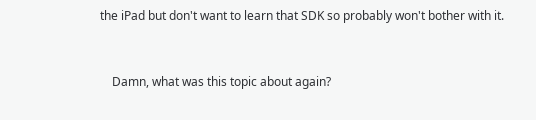the iPad but don't want to learn that SDK so probably won't bother with it.


    Damn, what was this topic about again?